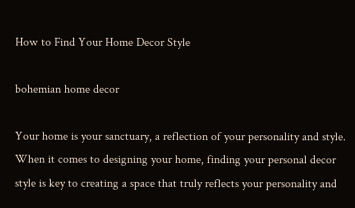How to Find Your Home Decor Style

bohemian home decor

Your home is your sanctuary, a reflection of your personality and style. When it comes to designing your home, finding your personal decor style is key to creating a space that truly reflects your personality and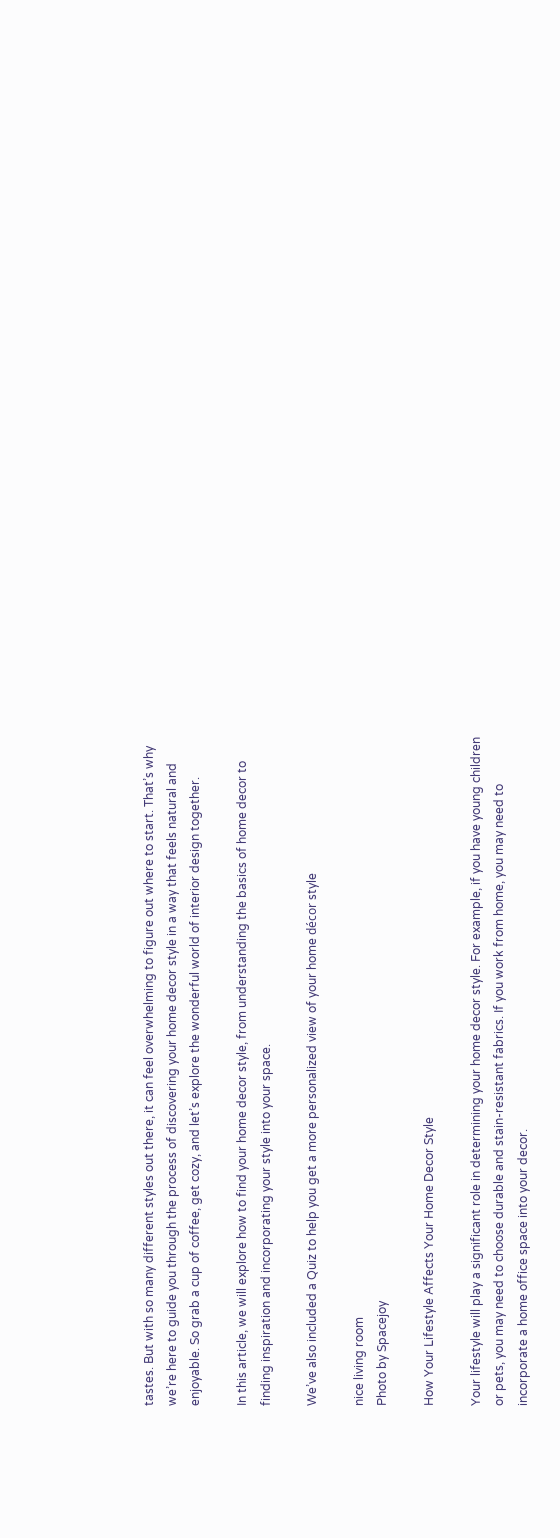tastes. But with so many different styles out there, it can feel overwhelming to figure out where to start. That’s why we’re here to guide you through the process of discovering your home decor style in a way that feels natural and enjoyable. So grab a cup of coffee, get cozy, and let’s explore the wonderful world of interior design together.

In this article, we will explore how to find your home decor style, from understanding the basics of home decor to finding inspiration and incorporating your style into your space.

We’ve also included a Quiz to help you get a more personalized view of your home décor style

nice living room
Photo by Spacejoy

How Your Lifestyle Affects Your Home Decor Style

Your lifestyle will play a significant role in determining your home decor style. For example, if you have young children or pets, you may need to choose durable and stain-resistant fabrics. If you work from home, you may need to incorporate a home office space into your decor.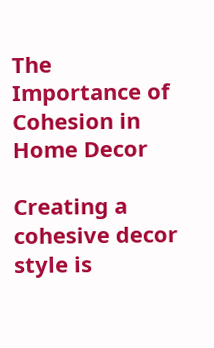The Importance of Cohesion in Home Decor

Creating a cohesive decor style is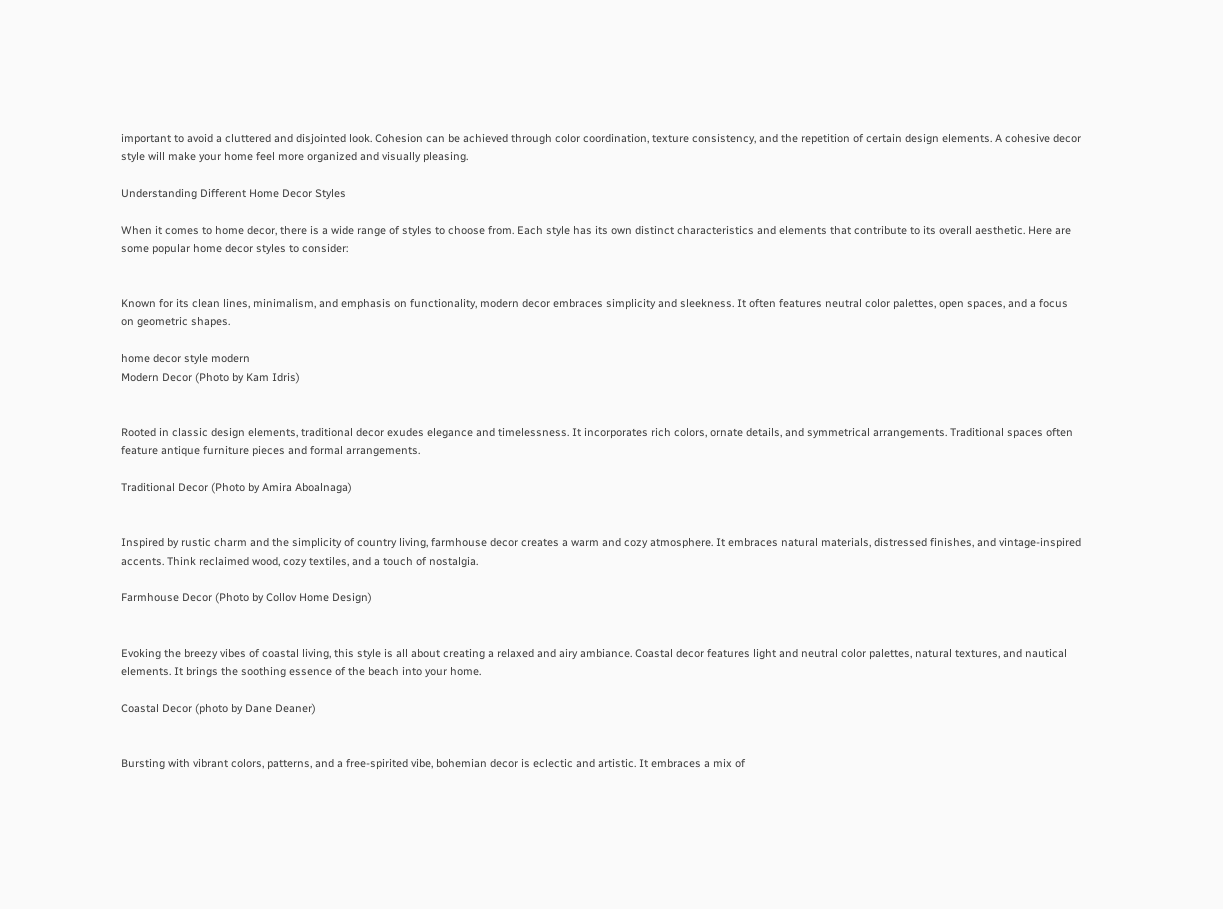important to avoid a cluttered and disjointed look. Cohesion can be achieved through color coordination, texture consistency, and the repetition of certain design elements. A cohesive decor style will make your home feel more organized and visually pleasing.

Understanding Different Home Decor Styles

When it comes to home decor, there is a wide range of styles to choose from. Each style has its own distinct characteristics and elements that contribute to its overall aesthetic. Here are some popular home decor styles to consider:


Known for its clean lines, minimalism, and emphasis on functionality, modern decor embraces simplicity and sleekness. It often features neutral color palettes, open spaces, and a focus on geometric shapes.

home decor style modern
Modern Decor (Photo by Kam Idris)


Rooted in classic design elements, traditional decor exudes elegance and timelessness. It incorporates rich colors, ornate details, and symmetrical arrangements. Traditional spaces often feature antique furniture pieces and formal arrangements.

Traditional Decor (Photo by Amira Aboalnaga)


Inspired by rustic charm and the simplicity of country living, farmhouse decor creates a warm and cozy atmosphere. It embraces natural materials, distressed finishes, and vintage-inspired accents. Think reclaimed wood, cozy textiles, and a touch of nostalgia.

Farmhouse Decor (Photo by Collov Home Design)


Evoking the breezy vibes of coastal living, this style is all about creating a relaxed and airy ambiance. Coastal decor features light and neutral color palettes, natural textures, and nautical elements. It brings the soothing essence of the beach into your home.

Coastal Decor (photo by Dane Deaner)


Bursting with vibrant colors, patterns, and a free-spirited vibe, bohemian decor is eclectic and artistic. It embraces a mix of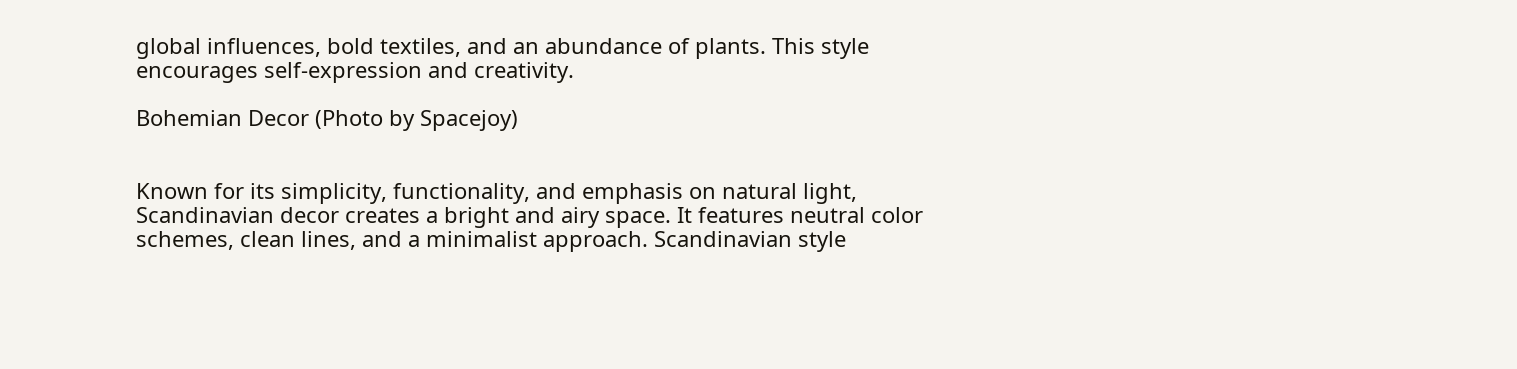global influences, bold textiles, and an abundance of plants. This style encourages self-expression and creativity.

Bohemian Decor (Photo by Spacejoy)


Known for its simplicity, functionality, and emphasis on natural light, Scandinavian decor creates a bright and airy space. It features neutral color schemes, clean lines, and a minimalist approach. Scandinavian style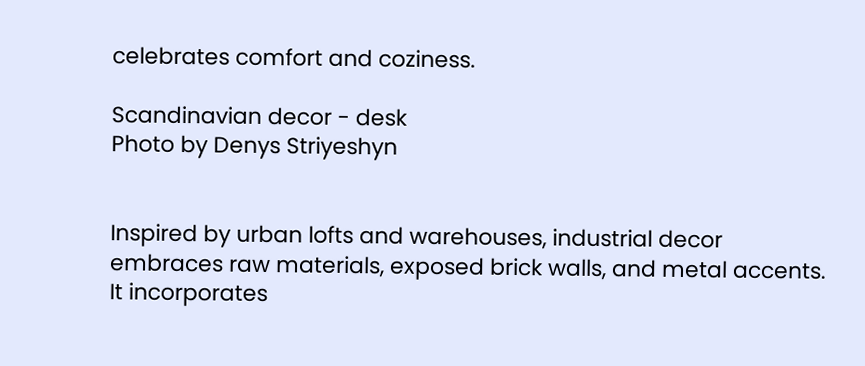celebrates comfort and coziness.

Scandinavian decor - desk
Photo by Denys Striyeshyn


Inspired by urban lofts and warehouses, industrial decor embraces raw materials, exposed brick walls, and metal accents. It incorporates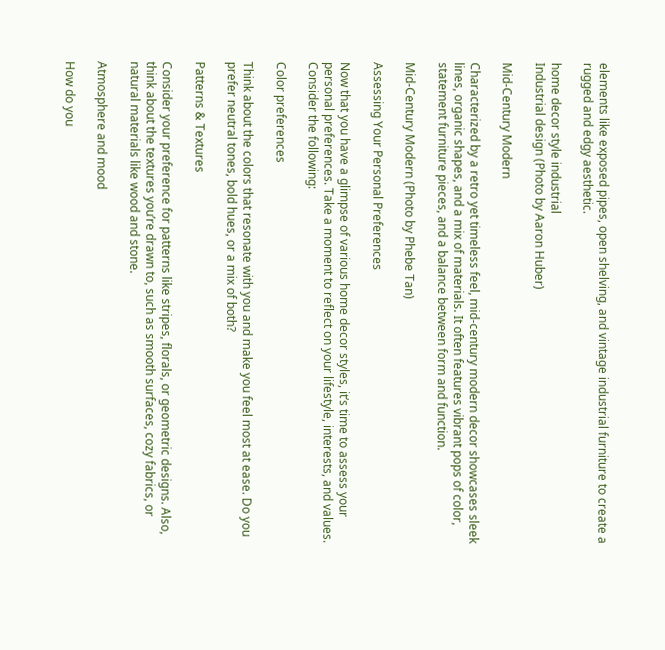elements like exposed pipes, open shelving, and vintage industrial furniture to create a rugged and edgy aesthetic.

home decor style industrial
Industrial design (Photo by Aaron Huber)

Mid-Century Modern

Characterized by a retro yet timeless feel, mid-century modern decor showcases sleek lines, organic shapes, and a mix of materials. It often features vibrant pops of color, statement furniture pieces, and a balance between form and function.

Mid-Century Modern (Photo by Phebe Tan)

Assessing Your Personal Preferences

Now that you have a glimpse of various home decor styles, it’s time to assess your personal preferences. Take a moment to reflect on your lifestyle, interests, and values. Consider the following:

Color preferences

Think about the colors that resonate with you and make you feel most at ease. Do you prefer neutral tones, bold hues, or a mix of both?

Patterns & Textures

Consider your preference for patterns like stripes, florals, or geometric designs. Also, think about the textures you’re drawn to, such as smooth surfaces, cozy fabrics, or natural materials like wood and stone.

Atmosphere and mood

How do you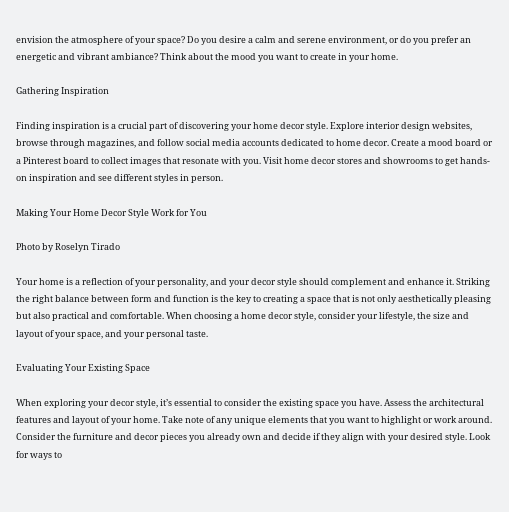envision the atmosphere of your space? Do you desire a calm and serene environment, or do you prefer an energetic and vibrant ambiance? Think about the mood you want to create in your home.

Gathering Inspiration

Finding inspiration is a crucial part of discovering your home decor style. Explore interior design websites, browse through magazines, and follow social media accounts dedicated to home decor. Create a mood board or a Pinterest board to collect images that resonate with you. Visit home decor stores and showrooms to get hands-on inspiration and see different styles in person.

Making Your Home Decor Style Work for You

Photo by Roselyn Tirado

Your home is a reflection of your personality, and your decor style should complement and enhance it. Striking the right balance between form and function is the key to creating a space that is not only aesthetically pleasing but also practical and comfortable. When choosing a home decor style, consider your lifestyle, the size and layout of your space, and your personal taste.

Evaluating Your Existing Space

When exploring your decor style, it’s essential to consider the existing space you have. Assess the architectural features and layout of your home. Take note of any unique elements that you want to highlight or work around. Consider the furniture and decor pieces you already own and decide if they align with your desired style. Look for ways to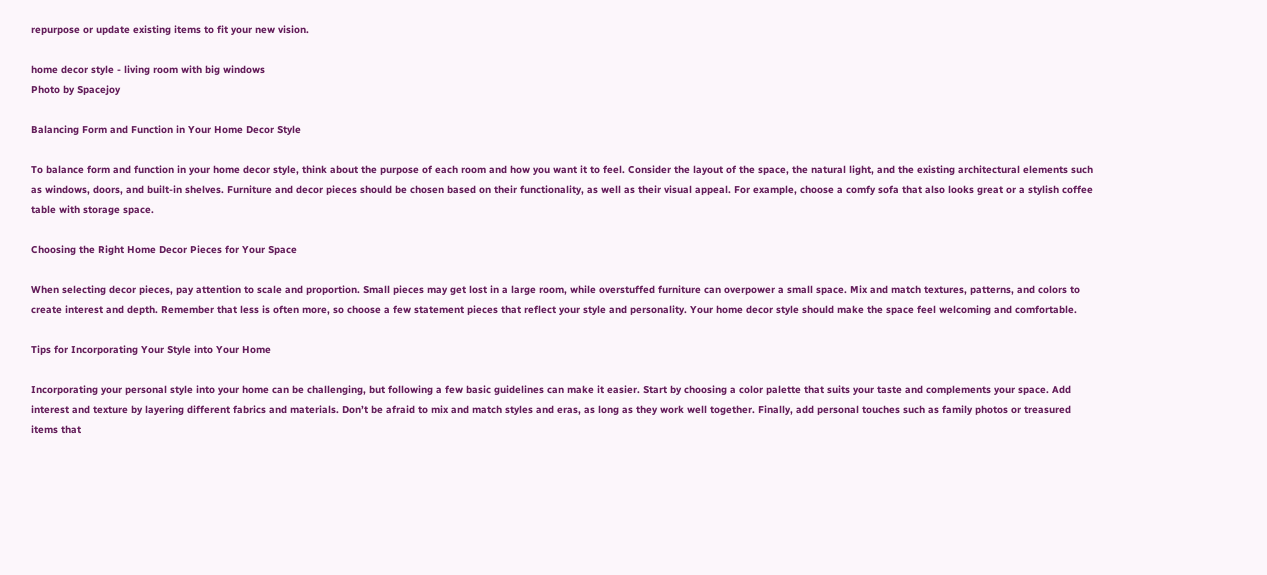repurpose or update existing items to fit your new vision.

home decor style - living room with big windows
Photo by Spacejoy

Balancing Form and Function in Your Home Decor Style

To balance form and function in your home decor style, think about the purpose of each room and how you want it to feel. Consider the layout of the space, the natural light, and the existing architectural elements such as windows, doors, and built-in shelves. Furniture and decor pieces should be chosen based on their functionality, as well as their visual appeal. For example, choose a comfy sofa that also looks great or a stylish coffee table with storage space.

Choosing the Right Home Decor Pieces for Your Space

When selecting decor pieces, pay attention to scale and proportion. Small pieces may get lost in a large room, while overstuffed furniture can overpower a small space. Mix and match textures, patterns, and colors to create interest and depth. Remember that less is often more, so choose a few statement pieces that reflect your style and personality. Your home decor style should make the space feel welcoming and comfortable.

Tips for Incorporating Your Style into Your Home

Incorporating your personal style into your home can be challenging, but following a few basic guidelines can make it easier. Start by choosing a color palette that suits your taste and complements your space. Add interest and texture by layering different fabrics and materials. Don’t be afraid to mix and match styles and eras, as long as they work well together. Finally, add personal touches such as family photos or treasured items that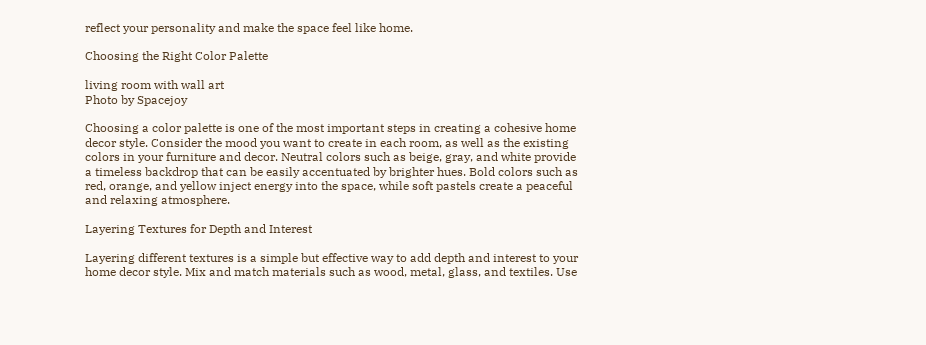reflect your personality and make the space feel like home.

Choosing the Right Color Palette

living room with wall art
Photo by Spacejoy

Choosing a color palette is one of the most important steps in creating a cohesive home decor style. Consider the mood you want to create in each room, as well as the existing colors in your furniture and decor. Neutral colors such as beige, gray, and white provide a timeless backdrop that can be easily accentuated by brighter hues. Bold colors such as red, orange, and yellow inject energy into the space, while soft pastels create a peaceful and relaxing atmosphere.

Layering Textures for Depth and Interest

Layering different textures is a simple but effective way to add depth and interest to your home decor style. Mix and match materials such as wood, metal, glass, and textiles. Use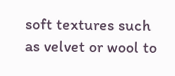soft textures such as velvet or wool to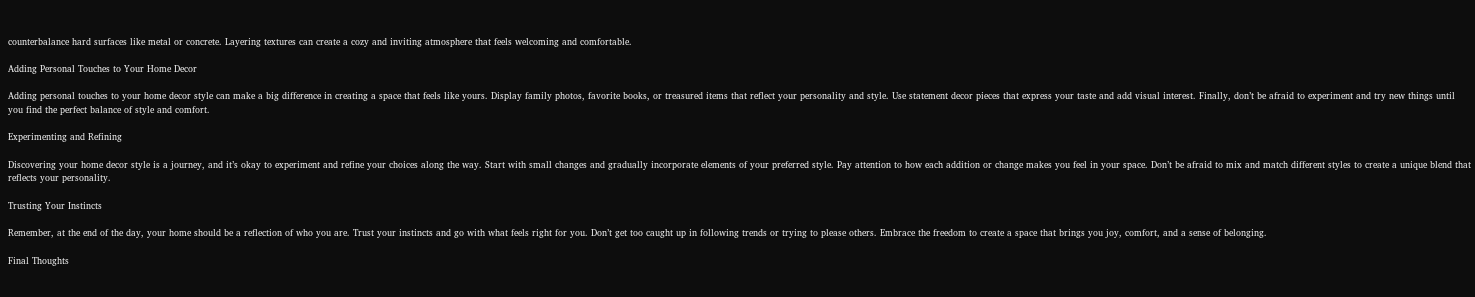counterbalance hard surfaces like metal or concrete. Layering textures can create a cozy and inviting atmosphere that feels welcoming and comfortable.

Adding Personal Touches to Your Home Decor

Adding personal touches to your home decor style can make a big difference in creating a space that feels like yours. Display family photos, favorite books, or treasured items that reflect your personality and style. Use statement decor pieces that express your taste and add visual interest. Finally, don’t be afraid to experiment and try new things until you find the perfect balance of style and comfort.

Experimenting and Refining

Discovering your home decor style is a journey, and it’s okay to experiment and refine your choices along the way. Start with small changes and gradually incorporate elements of your preferred style. Pay attention to how each addition or change makes you feel in your space. Don’t be afraid to mix and match different styles to create a unique blend that reflects your personality.

Trusting Your Instincts

Remember, at the end of the day, your home should be a reflection of who you are. Trust your instincts and go with what feels right for you. Don’t get too caught up in following trends or trying to please others. Embrace the freedom to create a space that brings you joy, comfort, and a sense of belonging.

Final Thoughts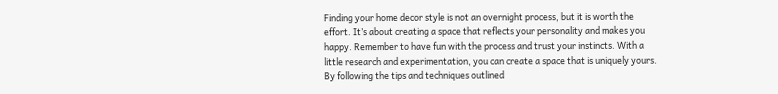Finding your home decor style is not an overnight process, but it is worth the effort. It’s about creating a space that reflects your personality and makes you happy. Remember to have fun with the process and trust your instincts. With a little research and experimentation, you can create a space that is uniquely yours. By following the tips and techniques outlined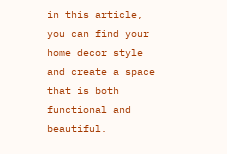in this article, you can find your home decor style and create a space that is both functional and beautiful.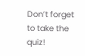Don’t forget to take the quiz!